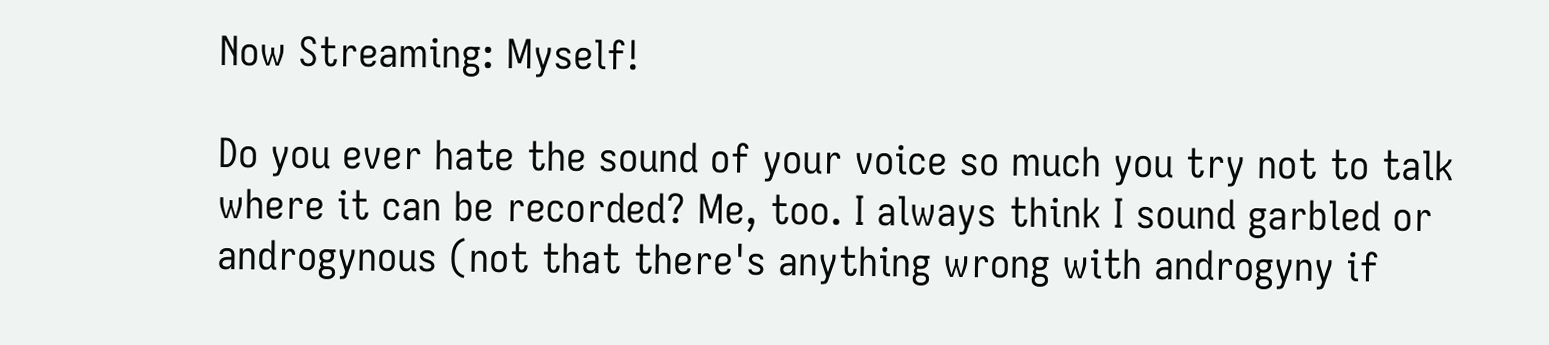Now Streaming: Myself!

Do you ever hate the sound of your voice so much you try not to talk where it can be recorded? Me, too. I always think I sound garbled or androgynous (not that there's anything wrong with androgyny if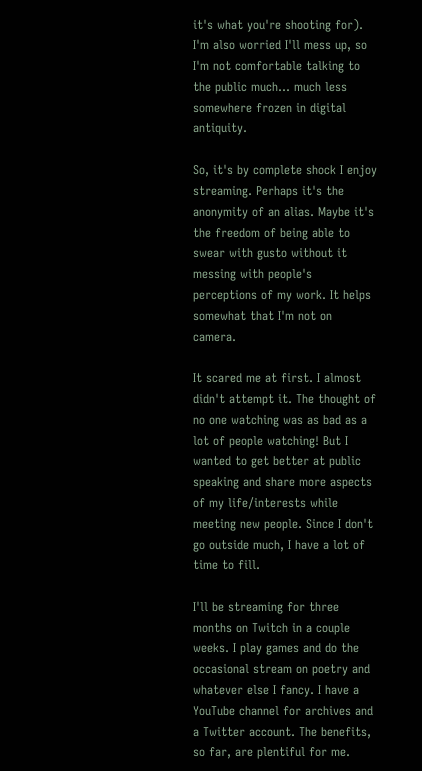it's what you're shooting for). I'm also worried I'll mess up, so I'm not comfortable talking to the public much... much less somewhere frozen in digital antiquity.

So, it's by complete shock I enjoy streaming. Perhaps it's the anonymity of an alias. Maybe it's the freedom of being able to swear with gusto without it messing with people's perceptions of my work. It helps somewhat that I'm not on camera.

It scared me at first. I almost didn't attempt it. The thought of no one watching was as bad as a lot of people watching! But I wanted to get better at public speaking and share more aspects of my life/interests while meeting new people. Since I don't go outside much, I have a lot of time to fill.

I'll be streaming for three months on Twitch in a couple weeks. I play games and do the occasional stream on poetry and whatever else I fancy. I have a YouTube channel for archives and a Twitter account. The benefits, so far, are plentiful for me.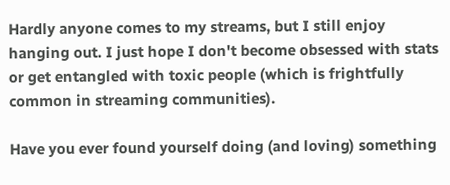Hardly anyone comes to my streams, but I still enjoy hanging out. I just hope I don't become obsessed with stats or get entangled with toxic people (which is frightfully common in streaming communities).

Have you ever found yourself doing (and loving) something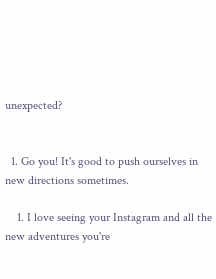unexpected?


  1. Go you! It's good to push ourselves in new directions sometimes.

    1. I love seeing your Instagram and all the new adventures you're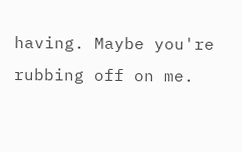having. Maybe you're rubbing off on me.